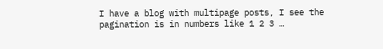I have a blog with multipage posts, I see the pagination is in numbers like 1 2 3 …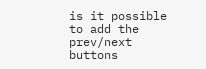is it possible to add the prev/next buttons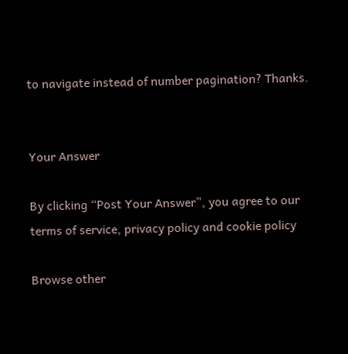to navigate instead of number pagination? Thanks.


Your Answer

By clicking “Post Your Answer”, you agree to our terms of service, privacy policy and cookie policy

Browse other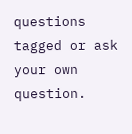questions tagged or ask your own question.